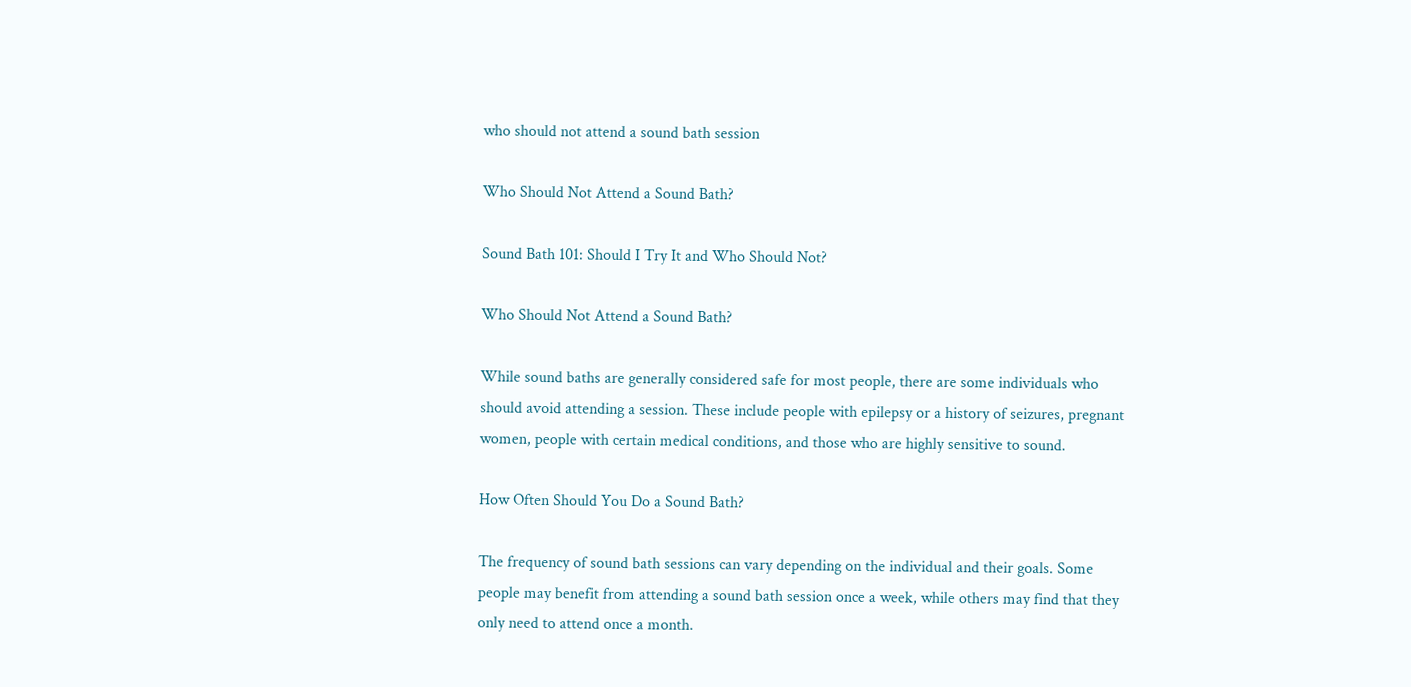who should not attend a sound bath session

Who Should Not Attend a Sound Bath?

Sound Bath 101: Should I Try It and Who Should Not?

Who Should Not Attend a Sound Bath?

While sound baths are generally considered safe for most people, there are some individuals who should avoid attending a session. These include people with epilepsy or a history of seizures, pregnant women, people with certain medical conditions, and those who are highly sensitive to sound.

How Often Should You Do a Sound Bath?

The frequency of sound bath sessions can vary depending on the individual and their goals. Some people may benefit from attending a sound bath session once a week, while others may find that they only need to attend once a month.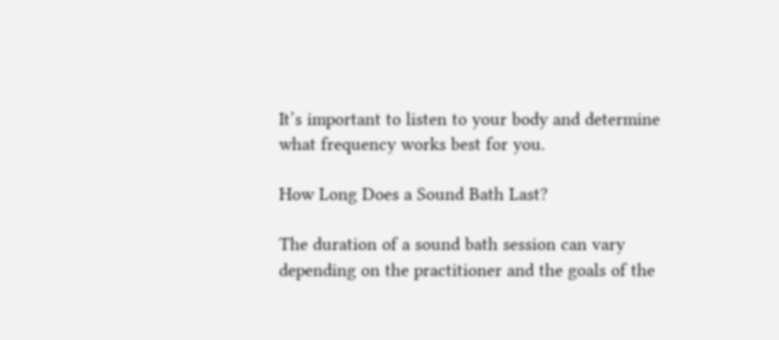It’s important to listen to your body and determine what frequency works best for you.

How Long Does a Sound Bath Last?

The duration of a sound bath session can vary depending on the practitioner and the goals of the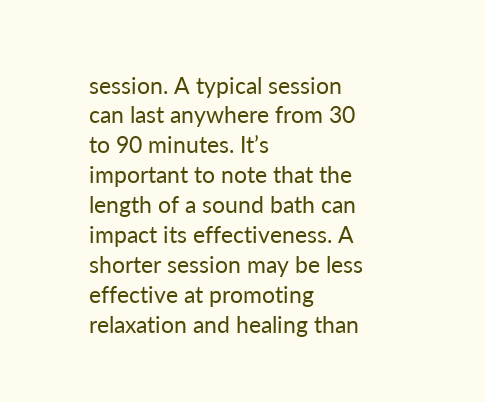session. A typical session can last anywhere from 30 to 90 minutes. It’s important to note that the length of a sound bath can impact its effectiveness. A shorter session may be less effective at promoting relaxation and healing than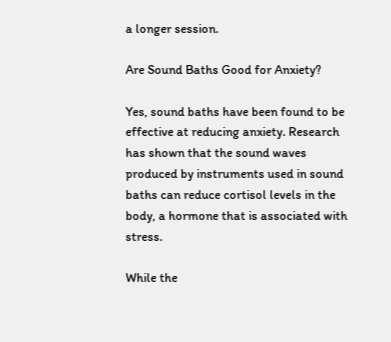a longer session.

Are Sound Baths Good for Anxiety?

Yes, sound baths have been found to be effective at reducing anxiety. Research has shown that the sound waves produced by instruments used in sound baths can reduce cortisol levels in the body, a hormone that is associated with stress.

While the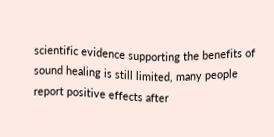scientific evidence supporting the benefits of sound healing is still limited, many people report positive effects after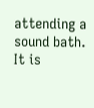attending a sound bath. It is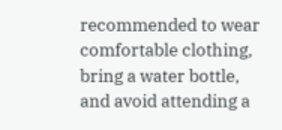recommended to wear comfortable clothing, bring a water bottle, and avoid attending a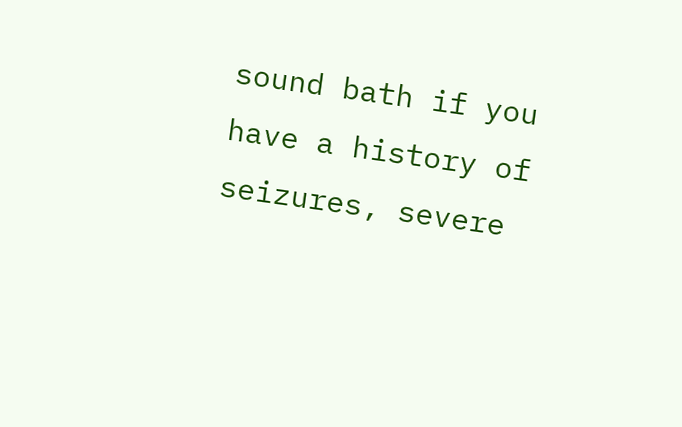sound bath if you have a history of seizures, severe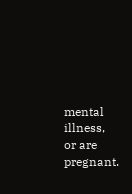mental illness, or are pregnant.